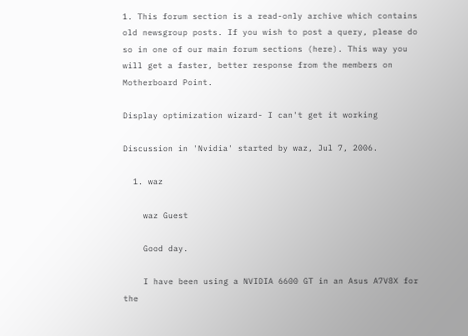1. This forum section is a read-only archive which contains old newsgroup posts. If you wish to post a query, please do so in one of our main forum sections (here). This way you will get a faster, better response from the members on Motherboard Point.

Display optimization wizard- I can't get it working

Discussion in 'Nvidia' started by waz, Jul 7, 2006.

  1. waz

    waz Guest

    Good day.

    I have been using a NVIDIA 6600 GT in an Asus A7V8X for the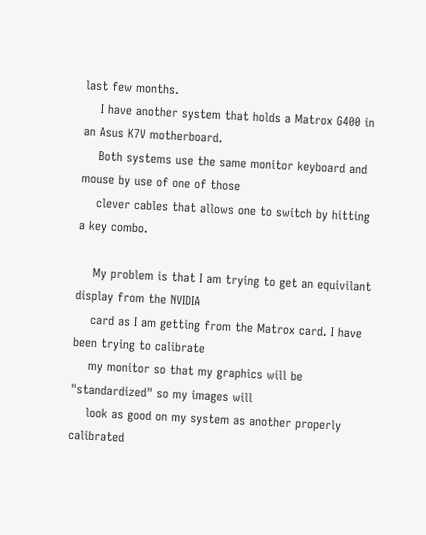last few months.
    I have another system that holds a Matrox G400 in an Asus K7V motherboard.
    Both systems use the same monitor keyboard and mouse by use of one of those
    clever cables that allows one to switch by hitting a key combo.

    My problem is that I am trying to get an equivilant display from the NVIDIA
    card as I am getting from the Matrox card. I have been trying to calibrate
    my monitor so that my graphics will be "standardized" so my images will
    look as good on my system as another properly calibrated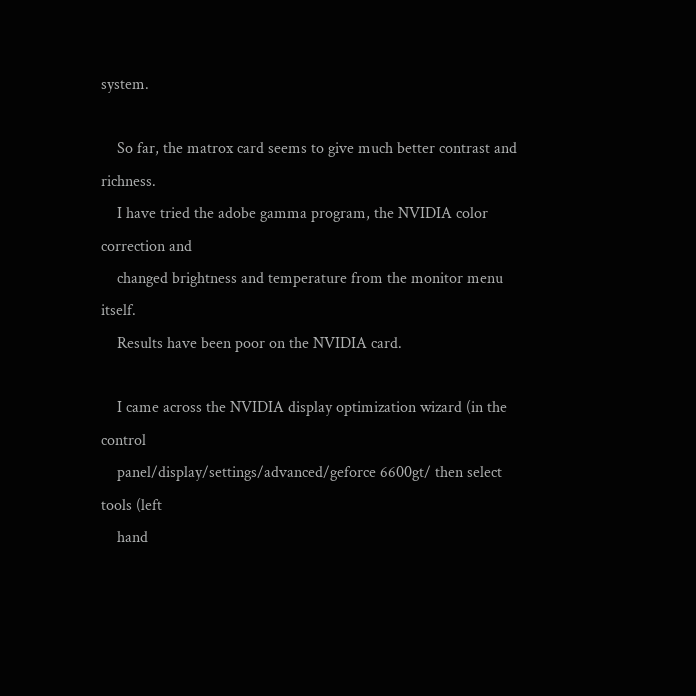system.

    So far, the matrox card seems to give much better contrast and richness.
    I have tried the adobe gamma program, the NVIDIA color correction and
    changed brightness and temperature from the monitor menu itself.
    Results have been poor on the NVIDIA card.

    I came across the NVIDIA display optimization wizard (in the control
    panel/display/settings/advanced/geforce 6600gt/ then select tools (left
    hand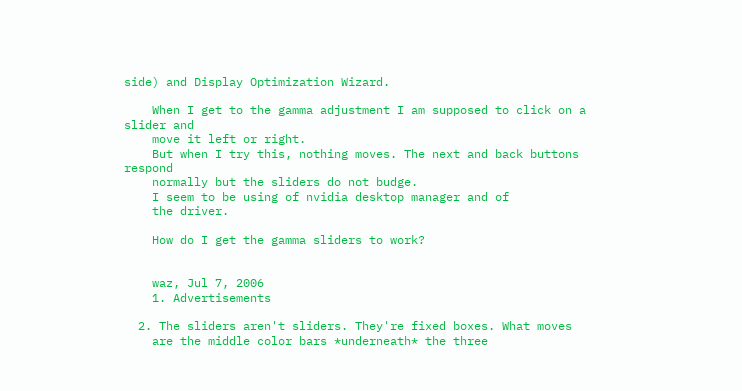side) and Display Optimization Wizard.

    When I get to the gamma adjustment I am supposed to click on a slider and
    move it left or right.
    But when I try this, nothing moves. The next and back buttons respond
    normally but the sliders do not budge.
    I seem to be using of nvidia desktop manager and of
    the driver.

    How do I get the gamma sliders to work?


    waz, Jul 7, 2006
    1. Advertisements

  2. The sliders aren't sliders. They're fixed boxes. What moves
    are the middle color bars *underneath* the three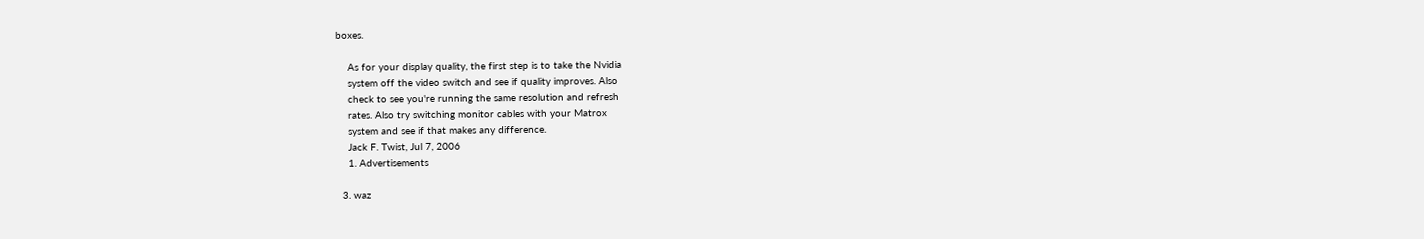boxes.

    As for your display quality, the first step is to take the Nvidia
    system off the video switch and see if quality improves. Also
    check to see you're running the same resolution and refresh
    rates. Also try switching monitor cables with your Matrox
    system and see if that makes any difference.
    Jack F. Twist, Jul 7, 2006
    1. Advertisements

  3. waz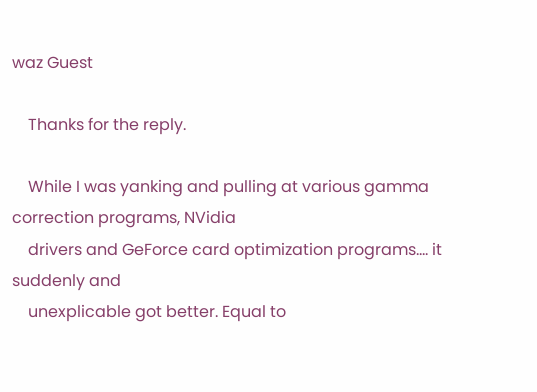waz Guest

    Thanks for the reply.

    While I was yanking and pulling at various gamma correction programs, NVidia
    drivers and GeForce card optimization programs.... it suddenly and
    unexplicable got better. Equal to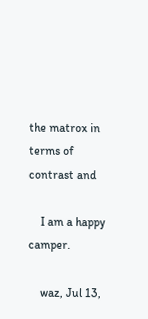the matrox in terms of contrast and

    I am a happy camper.

    waz, Jul 13,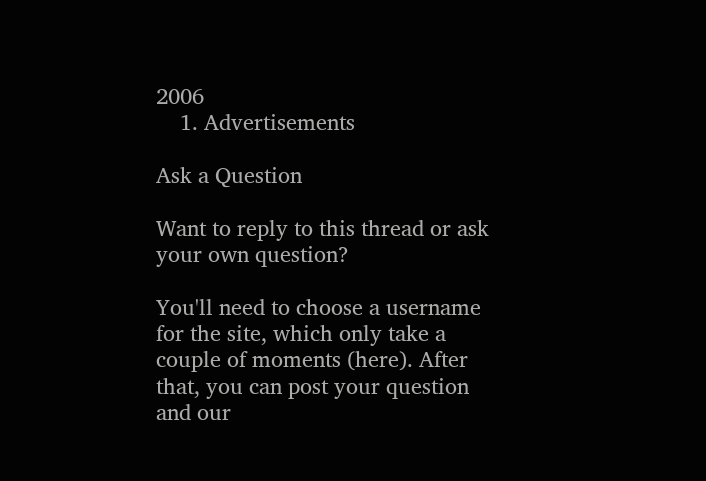2006
    1. Advertisements

Ask a Question

Want to reply to this thread or ask your own question?

You'll need to choose a username for the site, which only take a couple of moments (here). After that, you can post your question and our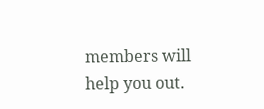members will help you out.